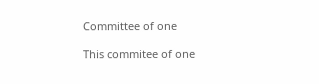Committee of one

This commitee of one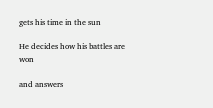gets his time in the sun

He decides how his battles are won

and answers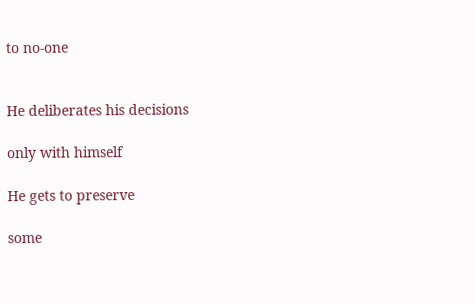to no-one


He deliberates his decisions

only with himself

He gets to preserve

some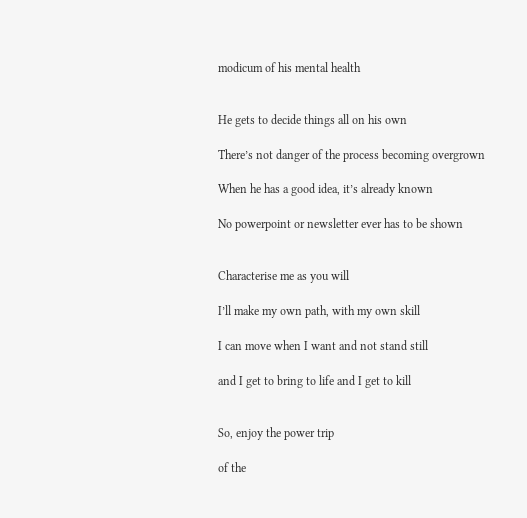modicum of his mental health


He gets to decide things all on his own

There’s not danger of the process becoming overgrown

When he has a good idea, it’s already known

No powerpoint or newsletter ever has to be shown


Characterise me as you will

I’ll make my own path, with my own skill

I can move when I want and not stand still

and I get to bring to life and I get to kill


So, enjoy the power trip

of the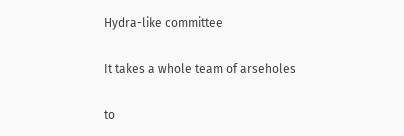Hydra-like committee

It takes a whole team of arseholes

to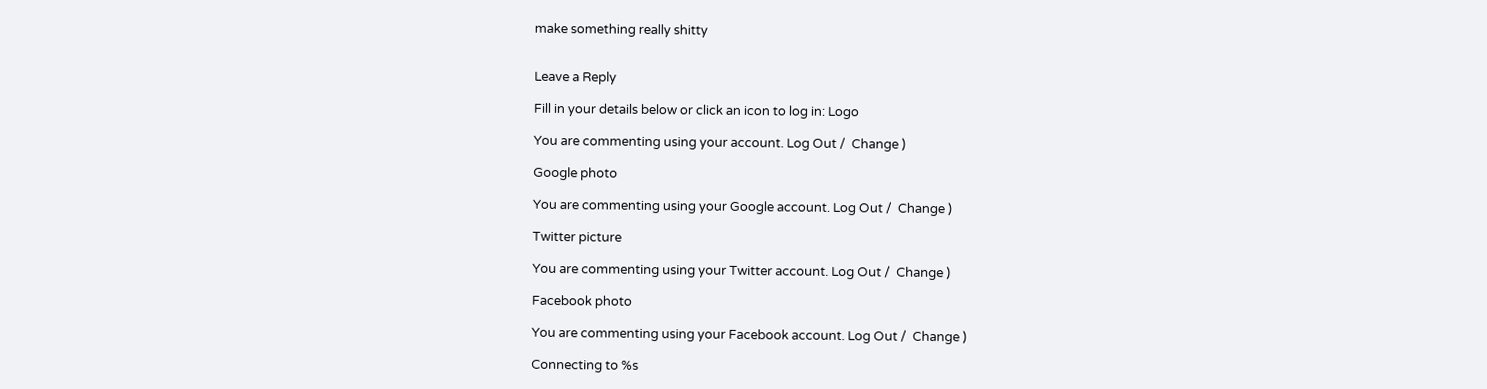make something really shitty


Leave a Reply

Fill in your details below or click an icon to log in: Logo

You are commenting using your account. Log Out /  Change )

Google photo

You are commenting using your Google account. Log Out /  Change )

Twitter picture

You are commenting using your Twitter account. Log Out /  Change )

Facebook photo

You are commenting using your Facebook account. Log Out /  Change )

Connecting to %s